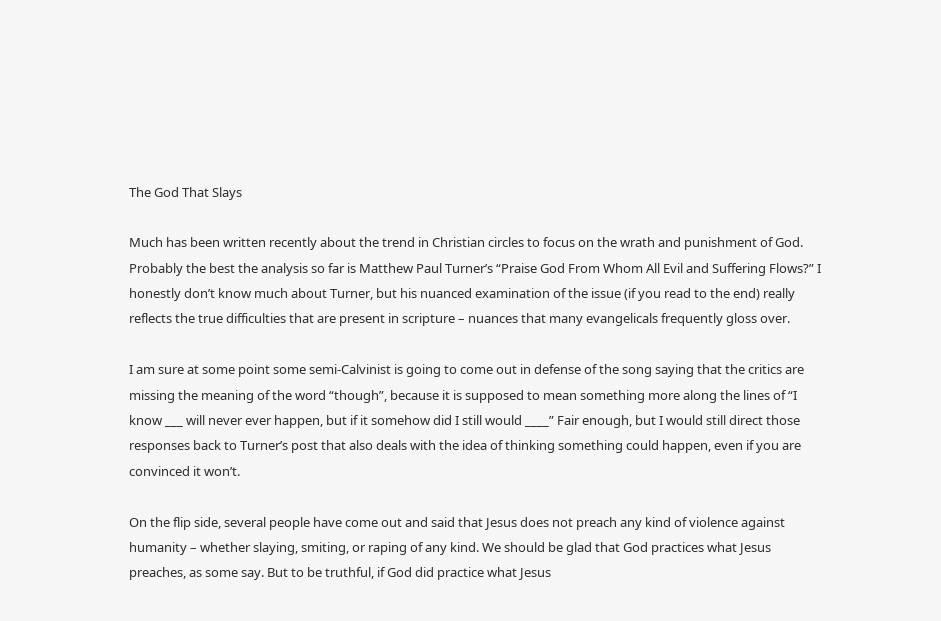The God That Slays

Much has been written recently about the trend in Christian circles to focus on the wrath and punishment of God. Probably the best the analysis so far is Matthew Paul Turner’s “Praise God From Whom All Evil and Suffering Flows?” I honestly don’t know much about Turner, but his nuanced examination of the issue (if you read to the end) really reflects the true difficulties that are present in scripture – nuances that many evangelicals frequently gloss over.

I am sure at some point some semi-Calvinist is going to come out in defense of the song saying that the critics are missing the meaning of the word “though”, because it is supposed to mean something more along the lines of “I know ___ will never ever happen, but if it somehow did I still would ____” Fair enough, but I would still direct those responses back to Turner’s post that also deals with the idea of thinking something could happen, even if you are convinced it won’t.

On the flip side, several people have come out and said that Jesus does not preach any kind of violence against humanity – whether slaying, smiting, or raping of any kind. We should be glad that God practices what Jesus preaches, as some say. But to be truthful, if God did practice what Jesus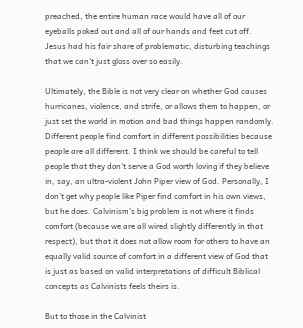preached, the entire human race would have all of our eyeballs poked out and all of our hands and feet cut off. Jesus had his fair share of problematic, disturbing teachings that we can’t just gloss over so easily.

Ultimately, the Bible is not very clear on whether God causes hurricanes, violence, and strife, or allows them to happen, or just set the world in motion and bad things happen randomly. Different people find comfort in different possibilities because people are all different. I think we should be careful to tell people that they don’t serve a God worth loving if they believe in, say, an ultra-violent John Piper view of God. Personally, I don’t get why people like Piper find comfort in his own views, but he does. Calvinism’s big problem is not where it finds comfort (because we are all wired slightly differently in that respect), but that it does not allow room for others to have an equally valid source of comfort in a different view of God that is just as based on valid interpretations of difficult Biblical concepts as Calvinists feels theirs is.

But to those in the Calvinist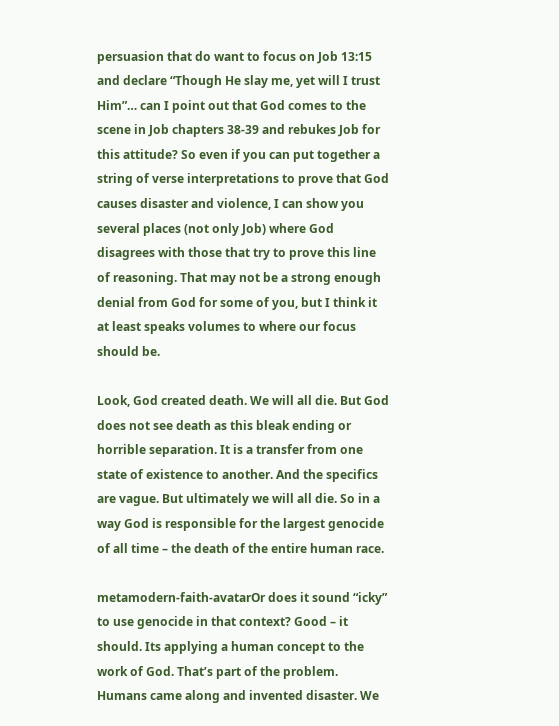persuasion that do want to focus on Job 13:15 and declare “Though He slay me, yet will I trust Him”… can I point out that God comes to the scene in Job chapters 38-39 and rebukes Job for this attitude? So even if you can put together a string of verse interpretations to prove that God causes disaster and violence, I can show you several places (not only Job) where God disagrees with those that try to prove this line of reasoning. That may not be a strong enough denial from God for some of you, but I think it at least speaks volumes to where our focus should be.

Look, God created death. We will all die. But God does not see death as this bleak ending or horrible separation. It is a transfer from one state of existence to another. And the specifics are vague. But ultimately we will all die. So in a way God is responsible for the largest genocide of all time – the death of the entire human race.

metamodern-faith-avatarOr does it sound “icky” to use genocide in that context? Good – it should. Its applying a human concept to the work of God. That’s part of the problem. Humans came along and invented disaster. We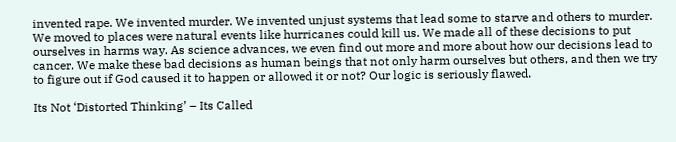invented rape. We invented murder. We invented unjust systems that lead some to starve and others to murder. We moved to places were natural events like hurricanes could kill us. We made all of these decisions to put ourselves in harms way. As science advances, we even find out more and more about how our decisions lead to cancer. We make these bad decisions as human beings that not only harm ourselves but others, and then we try to figure out if God caused it to happen or allowed it or not? Our logic is seriously flawed.

Its Not ‘Distorted Thinking’ – Its Called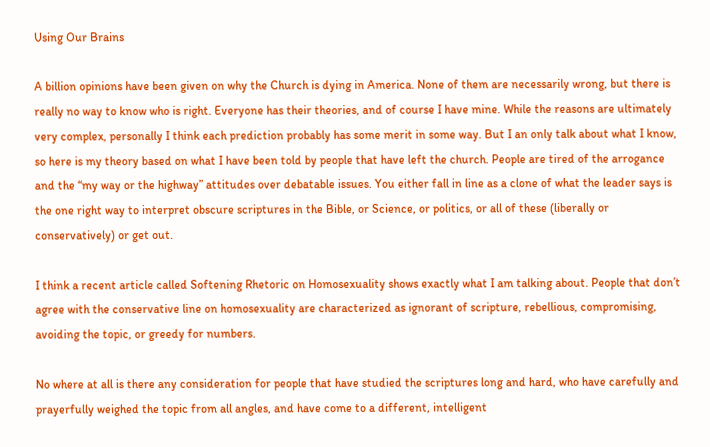Using Our Brains

A billion opinions have been given on why the Church is dying in America. None of them are necessarily wrong, but there is really no way to know who is right. Everyone has their theories, and of course I have mine. While the reasons are ultimately very complex, personally I think each prediction probably has some merit in some way. But I an only talk about what I know, so here is my theory based on what I have been told by people that have left the church. People are tired of the arrogance and the “my way or the highway” attitudes over debatable issues. You either fall in line as a clone of what the leader says is the one right way to interpret obscure scriptures in the Bible, or Science, or politics, or all of these (liberally or conservatively) or get out.

I think a recent article called Softening Rhetoric on Homosexuality shows exactly what I am talking about. People that don’t agree with the conservative line on homosexuality are characterized as ignorant of scripture, rebellious, compromising, avoiding the topic, or greedy for numbers.

No where at all is there any consideration for people that have studied the scriptures long and hard, who have carefully and prayerfully weighed the topic from all angles, and have come to a different, intelligent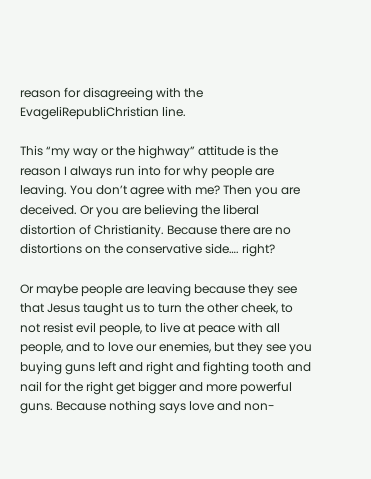reason for disagreeing with the EvageliRepubliChristian line.

This “my way or the highway” attitude is the reason I always run into for why people are leaving. You don’t agree with me? Then you are deceived. Or you are believing the liberal distortion of Christianity. Because there are no distortions on the conservative side…. right?

Or maybe people are leaving because they see that Jesus taught us to turn the other cheek, to not resist evil people, to live at peace with all people, and to love our enemies, but they see you buying guns left and right and fighting tooth and nail for the right get bigger and more powerful guns. Because nothing says love and non-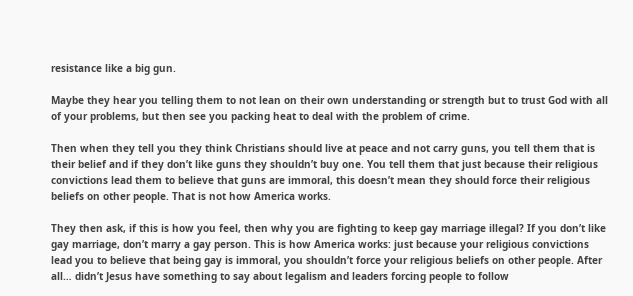resistance like a big gun.

Maybe they hear you telling them to not lean on their own understanding or strength but to trust God with all of your problems, but then see you packing heat to deal with the problem of crime.

Then when they tell you they think Christians should live at peace and not carry guns, you tell them that is their belief and if they don’t like guns they shouldn’t buy one. You tell them that just because their religious convictions lead them to believe that guns are immoral, this doesn’t mean they should force their religious beliefs on other people. That is not how America works.

They then ask, if this is how you feel, then why you are fighting to keep gay marriage illegal? If you don’t like gay marriage, don’t marry a gay person. This is how America works: just because your religious convictions lead you to believe that being gay is immoral, you shouldn’t force your religious beliefs on other people. After all… didn’t Jesus have something to say about legalism and leaders forcing people to follow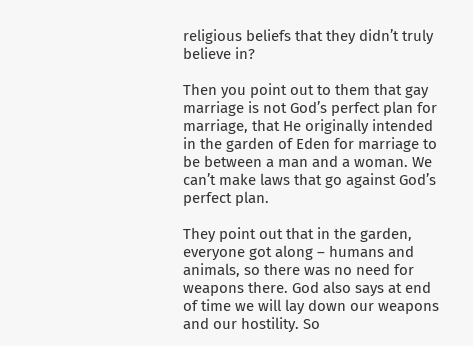religious beliefs that they didn’t truly believe in?

Then you point out to them that gay marriage is not God’s perfect plan for marriage, that He originally intended in the garden of Eden for marriage to be between a man and a woman. We can’t make laws that go against God’s perfect plan.

They point out that in the garden, everyone got along – humans and animals, so there was no need for weapons there. God also says at end of time we will lay down our weapons and our hostility. So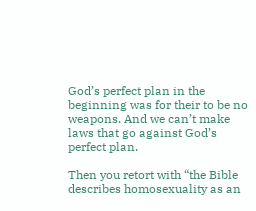God’s perfect plan in the beginning was for their to be no weapons. And we can’t make laws that go against God’s perfect plan.

Then you retort with “the Bible describes homosexuality as an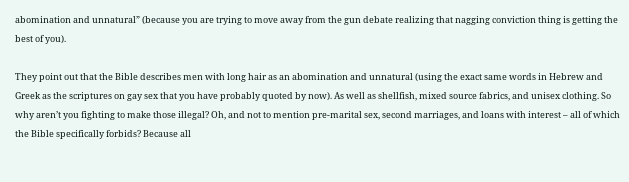abomination and unnatural” (because you are trying to move away from the gun debate realizing that nagging conviction thing is getting the best of you).

They point out that the Bible describes men with long hair as an abomination and unnatural (using the exact same words in Hebrew and Greek as the scriptures on gay sex that you have probably quoted by now). As well as shellfish, mixed source fabrics, and unisex clothing. So why aren’t you fighting to make those illegal? Oh, and not to mention pre-marital sex, second marriages, and loans with interest – all of which the Bible specifically forbids? Because all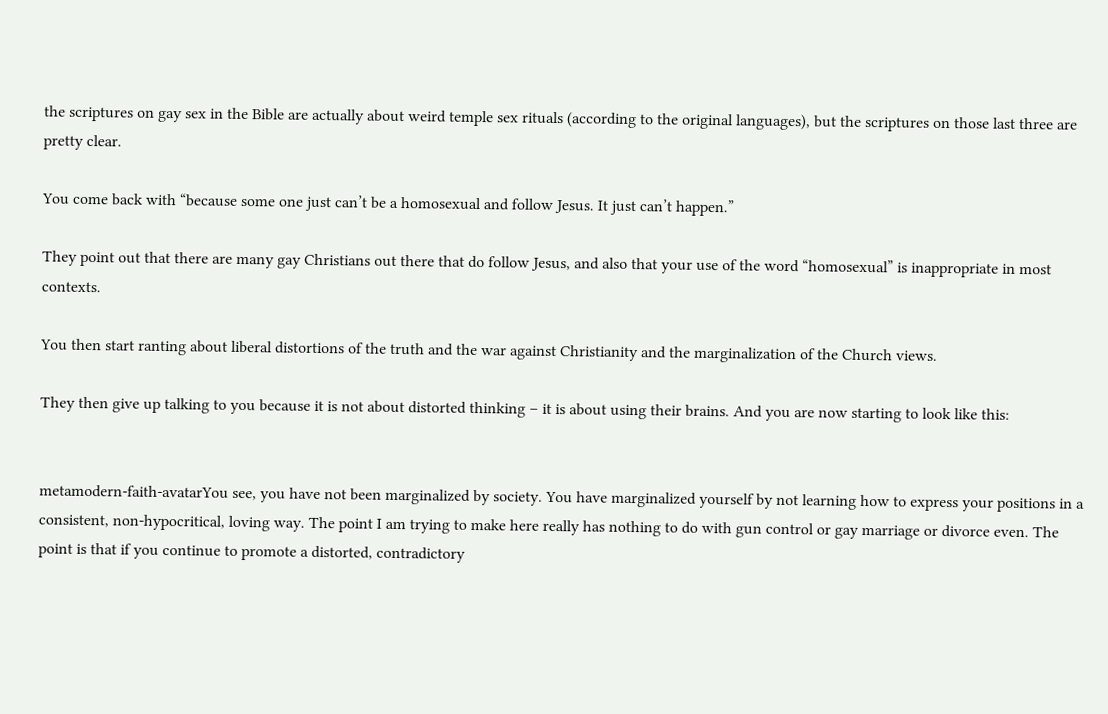the scriptures on gay sex in the Bible are actually about weird temple sex rituals (according to the original languages), but the scriptures on those last three are pretty clear.

You come back with “because some one just can’t be a homosexual and follow Jesus. It just can’t happen.”

They point out that there are many gay Christians out there that do follow Jesus, and also that your use of the word “homosexual” is inappropriate in most contexts.

You then start ranting about liberal distortions of the truth and the war against Christianity and the marginalization of the Church views.

They then give up talking to you because it is not about distorted thinking – it is about using their brains. And you are now starting to look like this:


metamodern-faith-avatarYou see, you have not been marginalized by society. You have marginalized yourself by not learning how to express your positions in a consistent, non-hypocritical, loving way. The point I am trying to make here really has nothing to do with gun control or gay marriage or divorce even. The point is that if you continue to promote a distorted, contradictory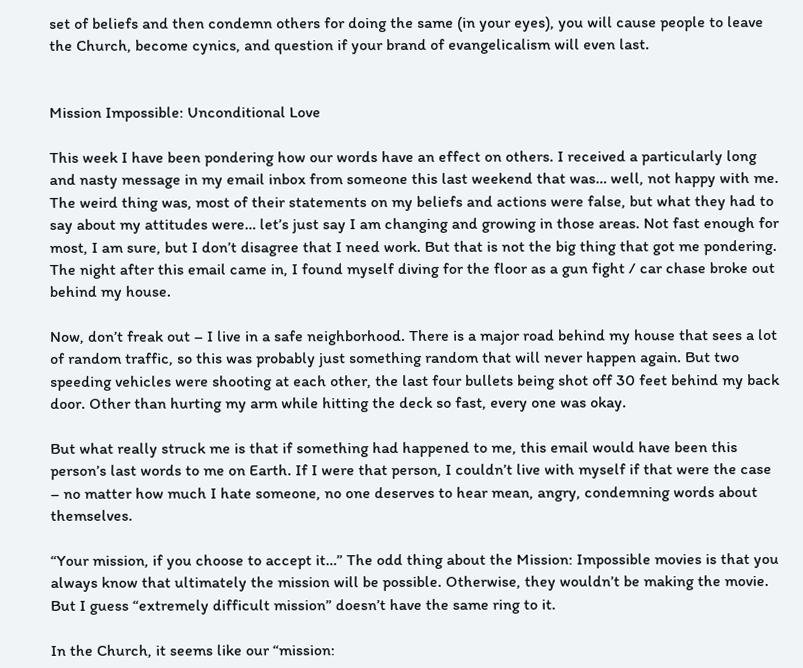set of beliefs and then condemn others for doing the same (in your eyes), you will cause people to leave the Church, become cynics, and question if your brand of evangelicalism will even last.


Mission Impossible: Unconditional Love

This week I have been pondering how our words have an effect on others. I received a particularly long and nasty message in my email inbox from someone this last weekend that was… well, not happy with me. The weird thing was, most of their statements on my beliefs and actions were false, but what they had to say about my attitudes were… let’s just say I am changing and growing in those areas. Not fast enough for most, I am sure, but I don’t disagree that I need work. But that is not the big thing that got me pondering. The night after this email came in, I found myself diving for the floor as a gun fight / car chase broke out behind my house.

Now, don’t freak out – I live in a safe neighborhood. There is a major road behind my house that sees a lot of random traffic, so this was probably just something random that will never happen again. But two speeding vehicles were shooting at each other, the last four bullets being shot off 30 feet behind my back door. Other than hurting my arm while hitting the deck so fast, every one was okay.

But what really struck me is that if something had happened to me, this email would have been this person’s last words to me on Earth. If I were that person, I couldn’t live with myself if that were the case – no matter how much I hate someone, no one deserves to hear mean, angry, condemning words about themselves.

“Your mission, if you choose to accept it…” The odd thing about the Mission: Impossible movies is that you always know that ultimately the mission will be possible. Otherwise, they wouldn’t be making the movie. But I guess “extremely difficult mission” doesn’t have the same ring to it.

In the Church, it seems like our “mission: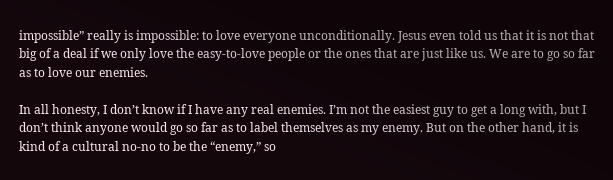impossible” really is impossible: to love everyone unconditionally. Jesus even told us that it is not that big of a deal if we only love the easy-to-love people or the ones that are just like us. We are to go so far as to love our enemies.

In all honesty, I don’t know if I have any real enemies. I’m not the easiest guy to get a long with, but I don’t think anyone would go so far as to label themselves as my enemy. But on the other hand, it is kind of a cultural no-no to be the “enemy,” so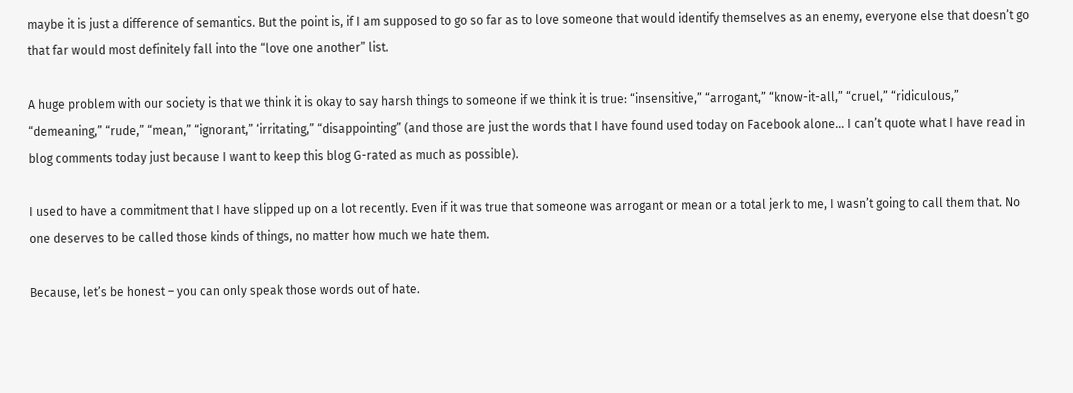maybe it is just a difference of semantics. But the point is, if I am supposed to go so far as to love someone that would identify themselves as an enemy, everyone else that doesn’t go that far would most definitely fall into the “love one another” list.

A huge problem with our society is that we think it is okay to say harsh things to someone if we think it is true: “insensitive,” “arrogant,” “know-it-all,” “cruel,” “ridiculous,” “demeaning,” “rude,” “mean,” “ignorant,” ‘irritating,” “disappointing” (and those are just the words that I have found used today on Facebook alone… I can’t quote what I have read in blog comments today just because I want to keep this blog G-rated as much as possible).

I used to have a commitment that I have slipped up on a lot recently. Even if it was true that someone was arrogant or mean or a total jerk to me, I wasn’t going to call them that. No one deserves to be called those kinds of things, no matter how much we hate them.

Because, let’s be honest – you can only speak those words out of hate.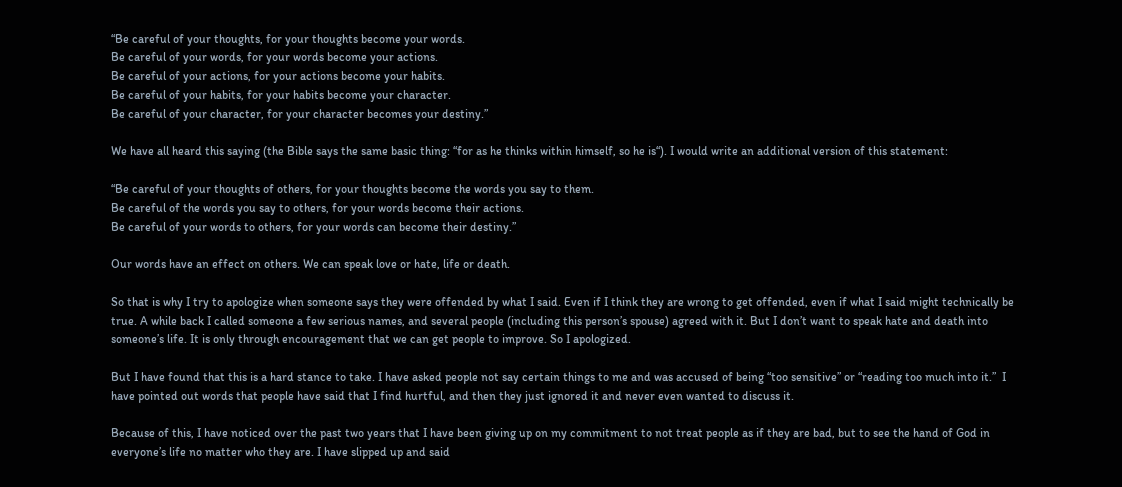“Be careful of your thoughts, for your thoughts become your words.
Be careful of your words, for your words become your actions.
Be careful of your actions, for your actions become your habits.
Be careful of your habits, for your habits become your character.
Be careful of your character, for your character becomes your destiny.”

We have all heard this saying (the Bible says the same basic thing: “for as he thinks within himself, so he is“). I would write an additional version of this statement:

“Be careful of your thoughts of others, for your thoughts become the words you say to them.
Be careful of the words you say to others, for your words become their actions.
Be careful of your words to others, for your words can become their destiny.”

Our words have an effect on others. We can speak love or hate, life or death.

So that is why I try to apologize when someone says they were offended by what I said. Even if I think they are wrong to get offended, even if what I said might technically be true. A while back I called someone a few serious names, and several people (including this person’s spouse) agreed with it. But I don’t want to speak hate and death into someone’s life. It is only through encouragement that we can get people to improve. So I apologized.

But I have found that this is a hard stance to take. I have asked people not say certain things to me and was accused of being “too sensitive” or “reading too much into it.”  I have pointed out words that people have said that I find hurtful, and then they just ignored it and never even wanted to discuss it.

Because of this, I have noticed over the past two years that I have been giving up on my commitment to not treat people as if they are bad, but to see the hand of God in everyone’s life no matter who they are. I have slipped up and said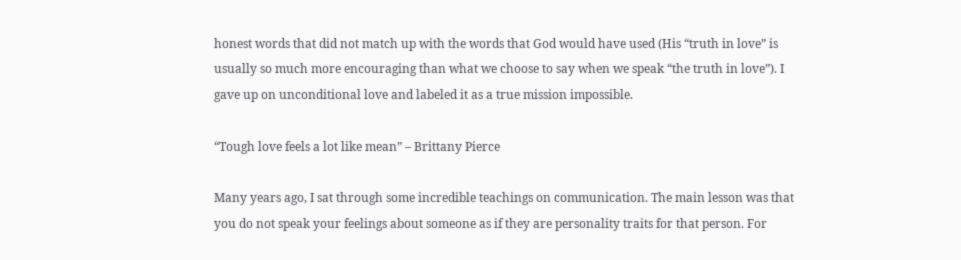honest words that did not match up with the words that God would have used (His “truth in love” is usually so much more encouraging than what we choose to say when we speak “the truth in love”). I gave up on unconditional love and labeled it as a true mission impossible.

“Tough love feels a lot like mean” – Brittany Pierce

Many years ago, I sat through some incredible teachings on communication. The main lesson was that you do not speak your feelings about someone as if they are personality traits for that person. For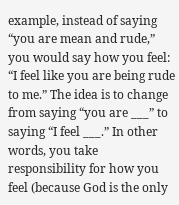example, instead of saying “you are mean and rude,” you would say how you feel: “I feel like you are being rude to me.” The idea is to change from saying “you are ___” to saying “I feel ___.” In other words, you take responsibility for how you feel (because God is the only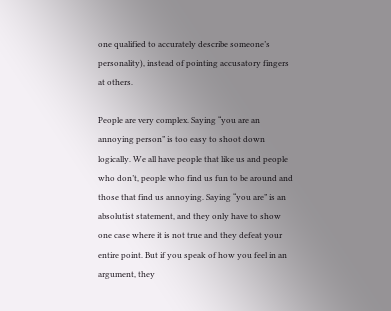one qualified to accurately describe someone’s personality), instead of pointing accusatory fingers at others.

People are very complex. Saying “you are an annoying person” is too easy to shoot down logically. We all have people that like us and people who don’t, people who find us fun to be around and those that find us annoying. Saying “you are” is an absolutist statement, and they only have to show one case where it is not true and they defeat your entire point. But if you speak of how you feel in an argument, they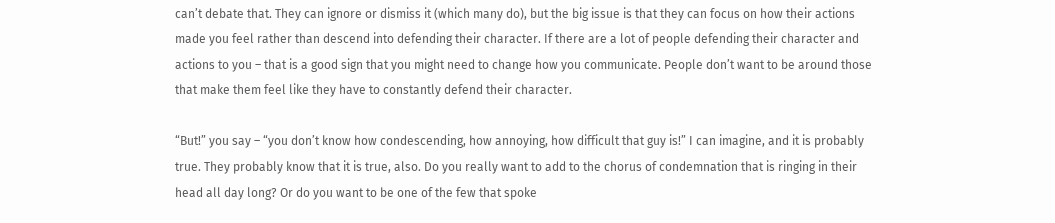can’t debate that. They can ignore or dismiss it (which many do), but the big issue is that they can focus on how their actions made you feel rather than descend into defending their character. If there are a lot of people defending their character and actions to you – that is a good sign that you might need to change how you communicate. People don’t want to be around those that make them feel like they have to constantly defend their character.

“But!” you say – “you don’t know how condescending, how annoying, how difficult that guy is!” I can imagine, and it is probably true. They probably know that it is true, also. Do you really want to add to the chorus of condemnation that is ringing in their head all day long? Or do you want to be one of the few that spoke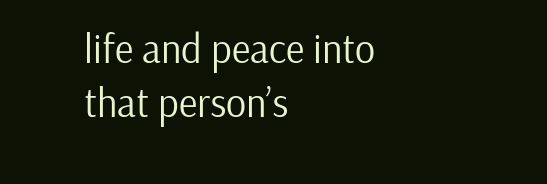life and peace into that person’s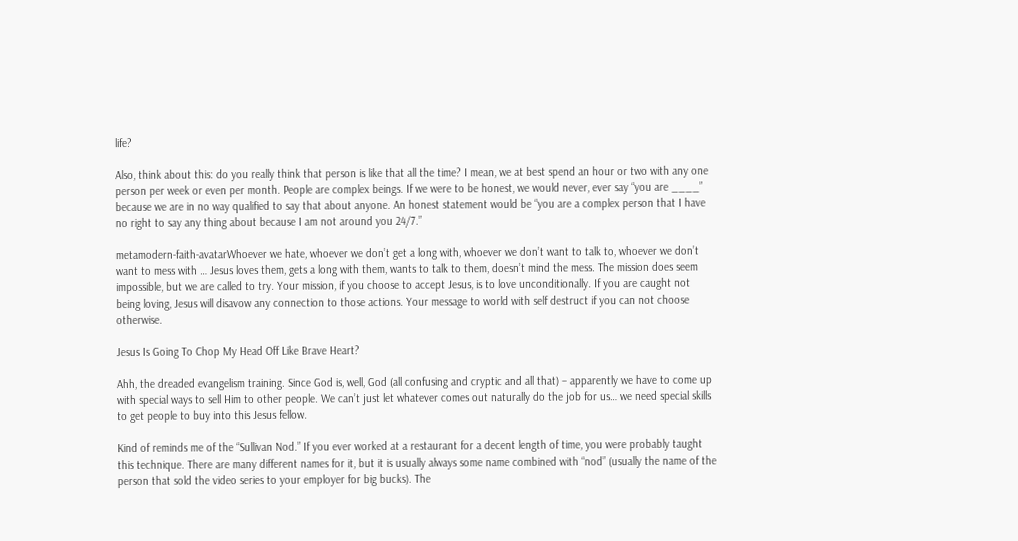life?

Also, think about this: do you really think that person is like that all the time? I mean, we at best spend an hour or two with any one person per week or even per month. People are complex beings. If we were to be honest, we would never, ever say “you are ____” because we are in no way qualified to say that about anyone. An honest statement would be “you are a complex person that I have no right to say any thing about because I am not around you 24/7.”

metamodern-faith-avatarWhoever we hate, whoever we don’t get a long with, whoever we don’t want to talk to, whoever we don’t want to mess with … Jesus loves them, gets a long with them, wants to talk to them, doesn’t mind the mess. The mission does seem impossible, but we are called to try. Your mission, if you choose to accept Jesus, is to love unconditionally. If you are caught not being loving, Jesus will disavow any connection to those actions. Your message to world with self destruct if you can not choose otherwise.

Jesus Is Going To Chop My Head Off Like Brave Heart?

Ahh, the dreaded evangelism training. Since God is, well, God (all confusing and cryptic and all that) – apparently we have to come up with special ways to sell Him to other people. We can’t just let whatever comes out naturally do the job for us… we need special skills to get people to buy into this Jesus fellow.

Kind of reminds me of the “Sullivan Nod.” If you ever worked at a restaurant for a decent length of time, you were probably taught this technique. There are many different names for it, but it is usually always some name combined with “nod” (usually the name of the person that sold the video series to your employer for big bucks). The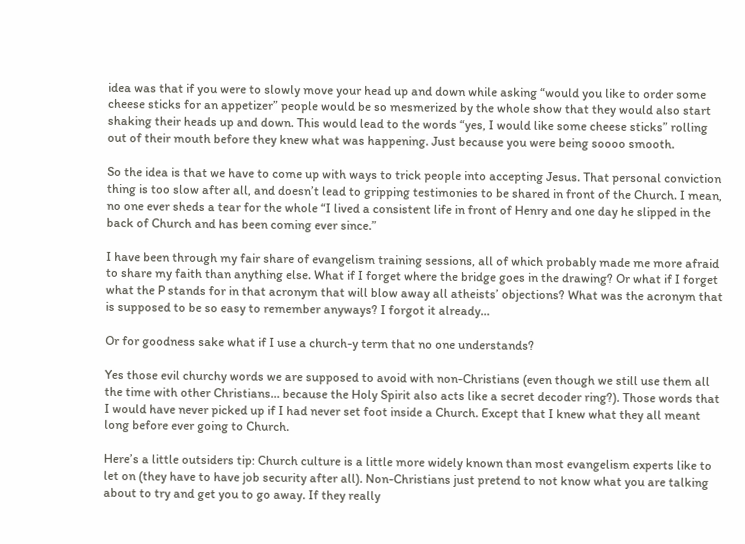idea was that if you were to slowly move your head up and down while asking “would you like to order some cheese sticks for an appetizer” people would be so mesmerized by the whole show that they would also start shaking their heads up and down. This would lead to the words “yes, I would like some cheese sticks” rolling out of their mouth before they knew what was happening. Just because you were being soooo smooth.

So the idea is that we have to come up with ways to trick people into accepting Jesus. That personal conviction thing is too slow after all, and doesn’t lead to gripping testimonies to be shared in front of the Church. I mean, no one ever sheds a tear for the whole “I lived a consistent life in front of Henry and one day he slipped in the back of Church and has been coming ever since.”

I have been through my fair share of evangelism training sessions, all of which probably made me more afraid to share my faith than anything else. What if I forget where the bridge goes in the drawing? Or what if I forget what the P stands for in that acronym that will blow away all atheists’ objections? What was the acronym that is supposed to be so easy to remember anyways? I forgot it already…

Or for goodness sake what if I use a church-y term that no one understands?

Yes those evil churchy words we are supposed to avoid with non-Christians (even though we still use them all the time with other Christians… because the Holy Spirit also acts like a secret decoder ring?). Those words that I would have never picked up if I had never set foot inside a Church. Except that I knew what they all meant long before ever going to Church.

Here’s a little outsiders tip: Church culture is a little more widely known than most evangelism experts like to let on (they have to have job security after all). Non-Christians just pretend to not know what you are talking about to try and get you to go away. If they really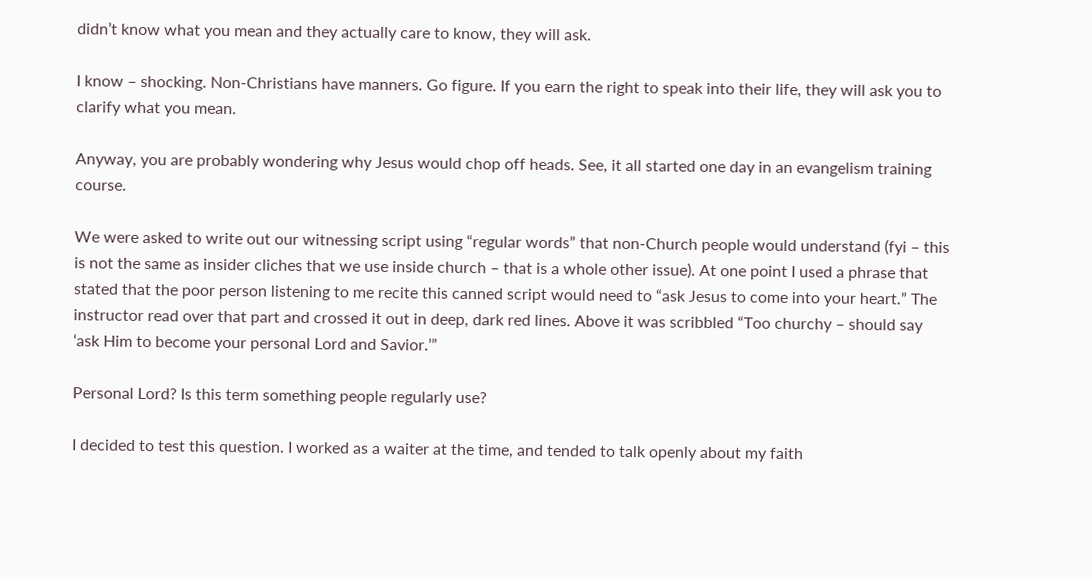didn’t know what you mean and they actually care to know, they will ask.

I know – shocking. Non-Christians have manners. Go figure. If you earn the right to speak into their life, they will ask you to clarify what you mean.

Anyway, you are probably wondering why Jesus would chop off heads. See, it all started one day in an evangelism training course.

We were asked to write out our witnessing script using “regular words” that non-Church people would understand (fyi – this is not the same as insider cliches that we use inside church – that is a whole other issue). At one point I used a phrase that stated that the poor person listening to me recite this canned script would need to “ask Jesus to come into your heart.” The instructor read over that part and crossed it out in deep, dark red lines. Above it was scribbled “Too churchy – should say ‘ask Him to become your personal Lord and Savior.’”

Personal Lord? Is this term something people regularly use?

I decided to test this question. I worked as a waiter at the time, and tended to talk openly about my faith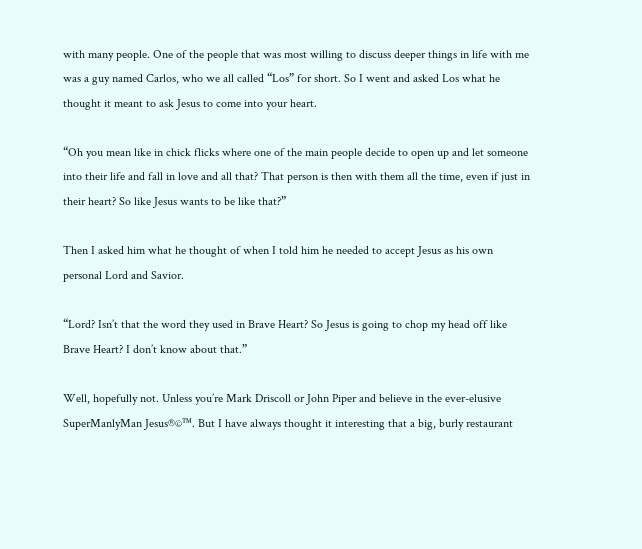with many people. One of the people that was most willing to discuss deeper things in life with me was a guy named Carlos, who we all called “Los” for short. So I went and asked Los what he thought it meant to ask Jesus to come into your heart.

“Oh you mean like in chick flicks where one of the main people decide to open up and let someone into their life and fall in love and all that? That person is then with them all the time, even if just in their heart? So like Jesus wants to be like that?”

Then I asked him what he thought of when I told him he needed to accept Jesus as his own personal Lord and Savior.

“Lord? Isn’t that the word they used in Brave Heart? So Jesus is going to chop my head off like Brave Heart? I don’t know about that.”

Well, hopefully not. Unless you’re Mark Driscoll or John Piper and believe in the ever-elusive SuperManlyMan Jesus®©™. But I have always thought it interesting that a big, burly restaurant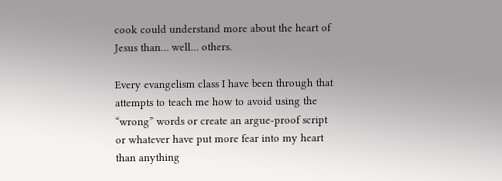cook could understand more about the heart of Jesus than… well… others.

Every evangelism class I have been through that attempts to teach me how to avoid using the “wrong” words or create an argue-proof script or whatever have put more fear into my heart than anything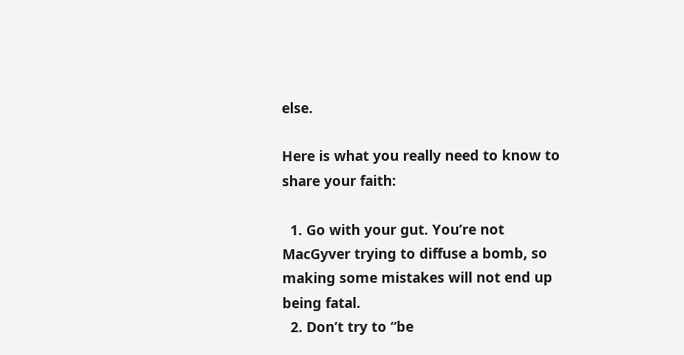else.

Here is what you really need to know to share your faith:

  1. Go with your gut. You’re not MacGyver trying to diffuse a bomb, so making some mistakes will not end up being fatal.
  2. Don’t try to “be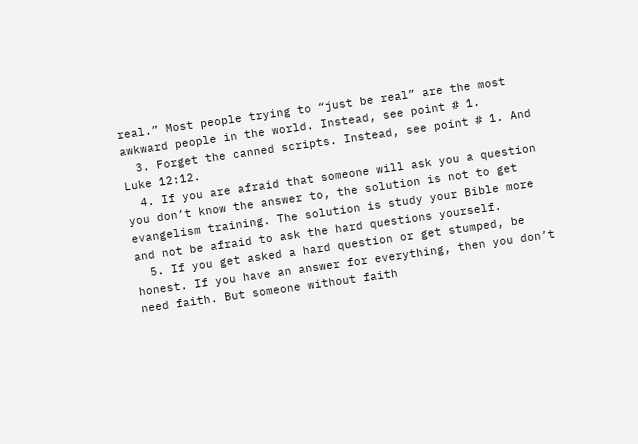real.” Most people trying to “just be real” are the most awkward people in the world. Instead, see point # 1.
  3. Forget the canned scripts. Instead, see point # 1. And Luke 12:12.
  4. If you are afraid that someone will ask you a question you don’t know the answer to, the solution is not to get evangelism training. The solution is study your Bible more and not be afraid to ask the hard questions yourself.
  5. If you get asked a hard question or get stumped, be honest. If you have an answer for everything, then you don’t need faith. But someone without faith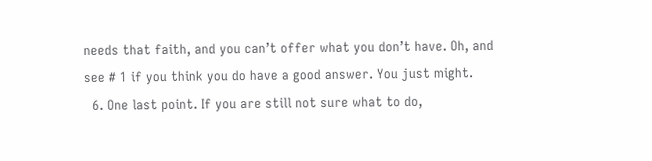needs that faith, and you can’t offer what you don’t have. Oh, and see # 1 if you think you do have a good answer. You just might.
  6. One last point. If you are still not sure what to do,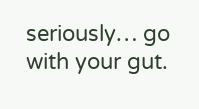seriously… go with your gut.